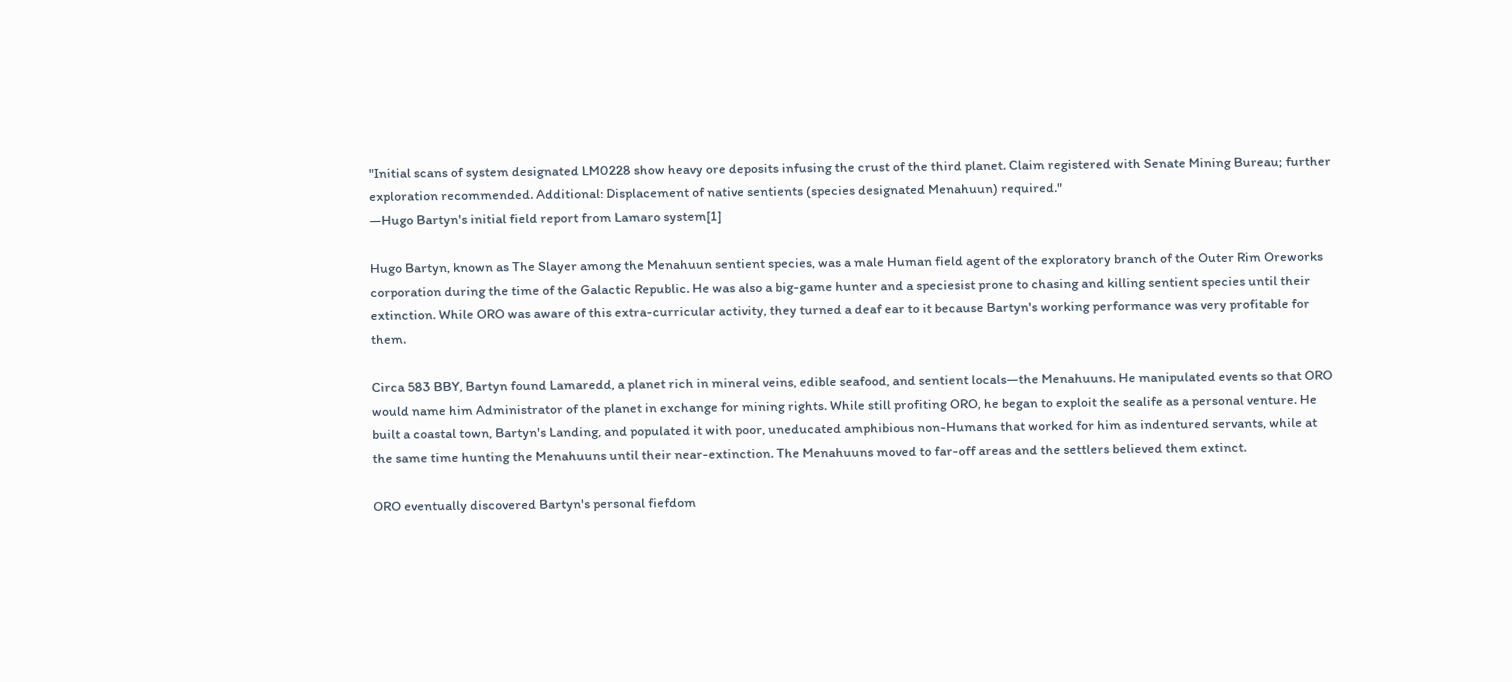"Initial scans of system designated LM0228 show heavy ore deposits infusing the crust of the third planet. Claim registered with Senate Mining Bureau; further exploration recommended. Additional: Displacement of native sentients (species designated Menahuun) required."
―Hugo Bartyn's initial field report from Lamaro system[1]

Hugo Bartyn, known as The Slayer among the Menahuun sentient species, was a male Human field agent of the exploratory branch of the Outer Rim Oreworks corporation during the time of the Galactic Republic. He was also a big-game hunter and a speciesist prone to chasing and killing sentient species until their extinction. While ORO was aware of this extra-curricular activity, they turned a deaf ear to it because Bartyn's working performance was very profitable for them.

Circa 583 BBY, Bartyn found Lamaredd, a planet rich in mineral veins, edible seafood, and sentient locals—the Menahuuns. He manipulated events so that ORO would name him Administrator of the planet in exchange for mining rights. While still profiting ORO, he began to exploit the sealife as a personal venture. He built a coastal town, Bartyn's Landing, and populated it with poor, uneducated amphibious non-Humans that worked for him as indentured servants, while at the same time hunting the Menahuuns until their near-extinction. The Menahuuns moved to far-off areas and the settlers believed them extinct.

ORO eventually discovered Bartyn's personal fiefdom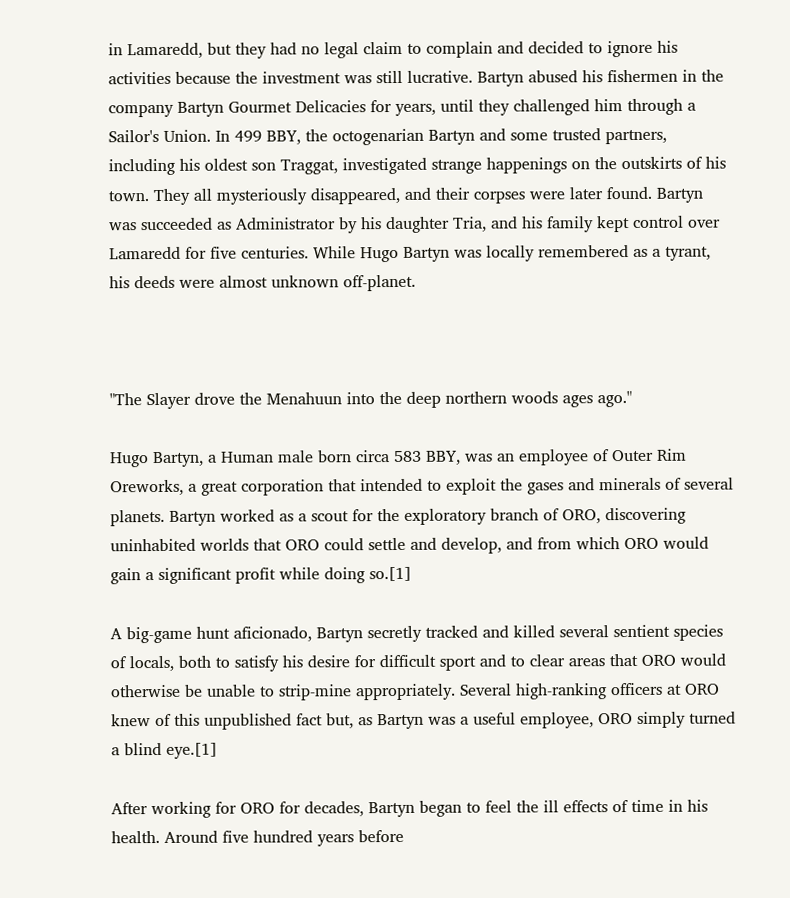in Lamaredd, but they had no legal claim to complain and decided to ignore his activities because the investment was still lucrative. Bartyn abused his fishermen in the company Bartyn Gourmet Delicacies for years, until they challenged him through a Sailor's Union. In 499 BBY, the octogenarian Bartyn and some trusted partners, including his oldest son Traggat, investigated strange happenings on the outskirts of his town. They all mysteriously disappeared, and their corpses were later found. Bartyn was succeeded as Administrator by his daughter Tria, and his family kept control over Lamaredd for five centuries. While Hugo Bartyn was locally remembered as a tyrant, his deeds were almost unknown off-planet.



"The Slayer drove the Menahuun into the deep northern woods ages ago."

Hugo Bartyn, a Human male born circa 583 BBY, was an employee of Outer Rim Oreworks, a great corporation that intended to exploit the gases and minerals of several planets. Bartyn worked as a scout for the exploratory branch of ORO, discovering uninhabited worlds that ORO could settle and develop, and from which ORO would gain a significant profit while doing so.[1]

A big-game hunt aficionado, Bartyn secretly tracked and killed several sentient species of locals, both to satisfy his desire for difficult sport and to clear areas that ORO would otherwise be unable to strip-mine appropriately. Several high-ranking officers at ORO knew of this unpublished fact but, as Bartyn was a useful employee, ORO simply turned a blind eye.[1]

After working for ORO for decades, Bartyn began to feel the ill effects of time in his health. Around five hundred years before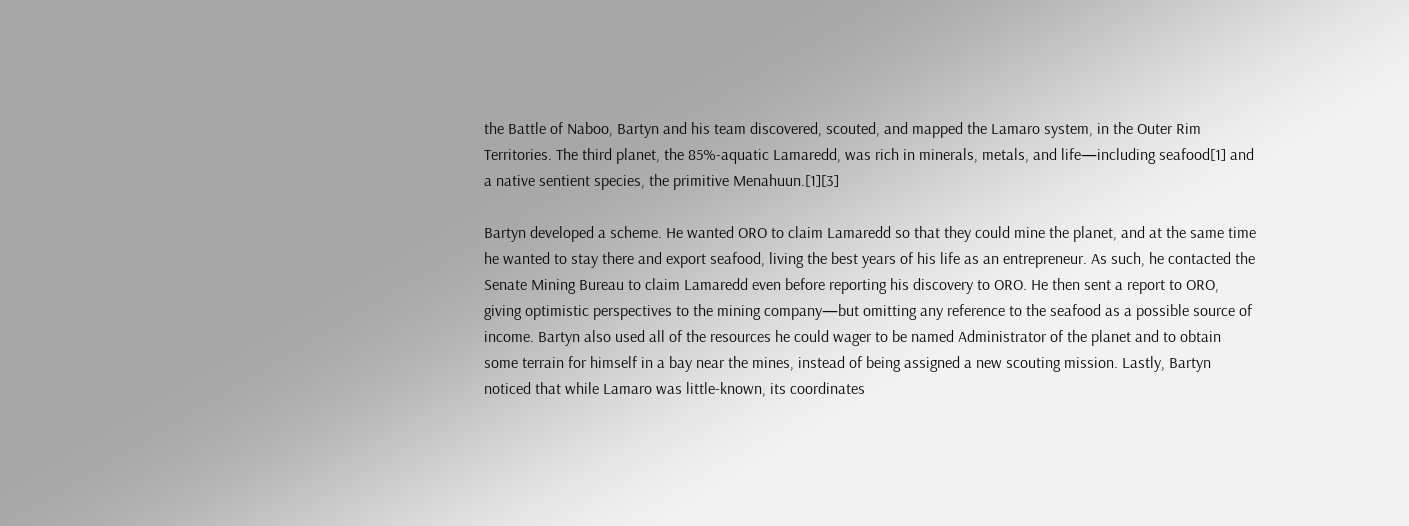the Battle of Naboo, Bartyn and his team discovered, scouted, and mapped the Lamaro system, in the Outer Rim Territories. The third planet, the 85%-aquatic Lamaredd, was rich in minerals, metals, and life—including seafood[1] and a native sentient species, the primitive Menahuun.[1][3]

Bartyn developed a scheme. He wanted ORO to claim Lamaredd so that they could mine the planet, and at the same time he wanted to stay there and export seafood, living the best years of his life as an entrepreneur. As such, he contacted the Senate Mining Bureau to claim Lamaredd even before reporting his discovery to ORO. He then sent a report to ORO, giving optimistic perspectives to the mining company—but omitting any reference to the seafood as a possible source of income. Bartyn also used all of the resources he could wager to be named Administrator of the planet and to obtain some terrain for himself in a bay near the mines, instead of being assigned a new scouting mission. Lastly, Bartyn noticed that while Lamaro was little-known, its coordinates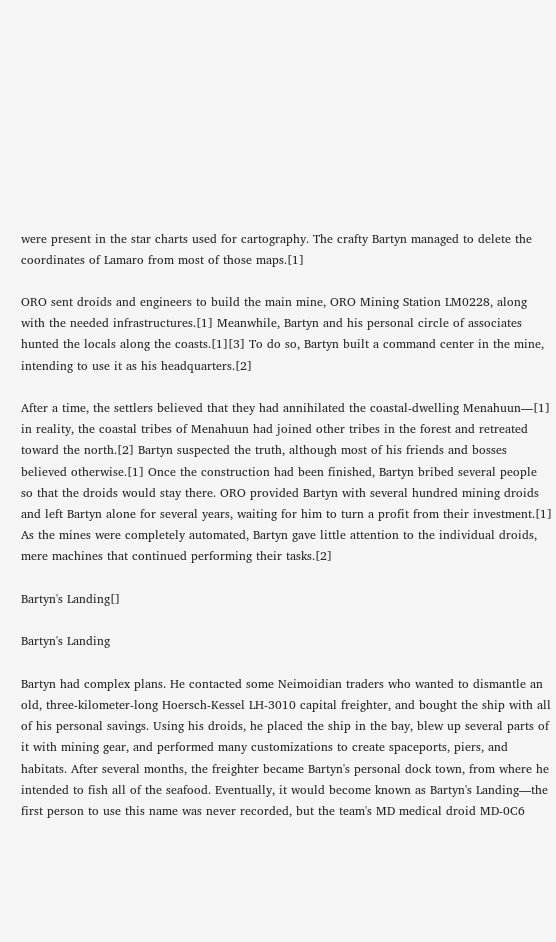were present in the star charts used for cartography. The crafty Bartyn managed to delete the coordinates of Lamaro from most of those maps.[1]

ORO sent droids and engineers to build the main mine, ORO Mining Station LM0228, along with the needed infrastructures.[1] Meanwhile, Bartyn and his personal circle of associates hunted the locals along the coasts.[1][3] To do so, Bartyn built a command center in the mine, intending to use it as his headquarters.[2]

After a time, the settlers believed that they had annihilated the coastal-dwelling Menahuun—[1] in reality, the coastal tribes of Menahuun had joined other tribes in the forest and retreated toward the north.[2] Bartyn suspected the truth, although most of his friends and bosses believed otherwise.[1] Once the construction had been finished, Bartyn bribed several people so that the droids would stay there. ORO provided Bartyn with several hundred mining droids and left Bartyn alone for several years, waiting for him to turn a profit from their investment.[1] As the mines were completely automated, Bartyn gave little attention to the individual droids, mere machines that continued performing their tasks.[2]

Bartyn's Landing[]

Bartyn's Landing

Bartyn had complex plans. He contacted some Neimoidian traders who wanted to dismantle an old, three-kilometer-long Hoersch-Kessel LH-3010 capital freighter, and bought the ship with all of his personal savings. Using his droids, he placed the ship in the bay, blew up several parts of it with mining gear, and performed many customizations to create spaceports, piers, and habitats. After several months, the freighter became Bartyn's personal dock town, from where he intended to fish all of the seafood. Eventually, it would become known as Bartyn's Landing—the first person to use this name was never recorded, but the team's MD medical droid MD-0C6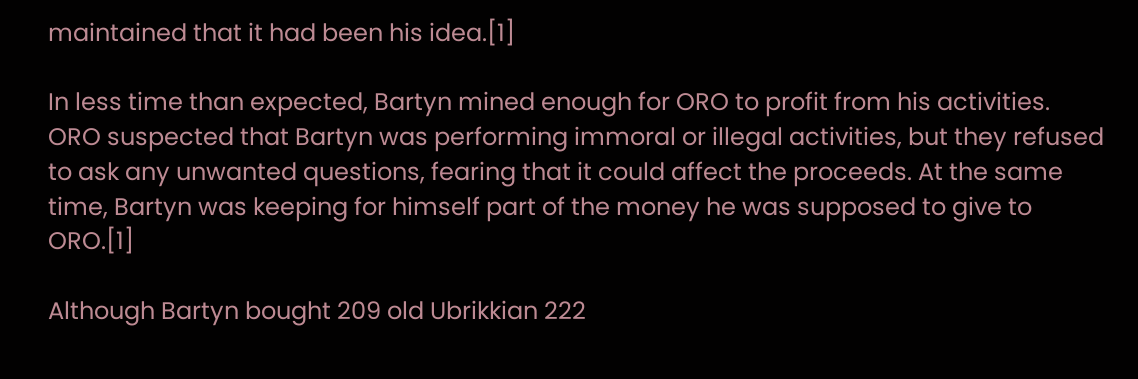maintained that it had been his idea.[1]

In less time than expected, Bartyn mined enough for ORO to profit from his activities. ORO suspected that Bartyn was performing immoral or illegal activities, but they refused to ask any unwanted questions, fearing that it could affect the proceeds. At the same time, Bartyn was keeping for himself part of the money he was supposed to give to ORO.[1]

Although Bartyn bought 209 old Ubrikkian 222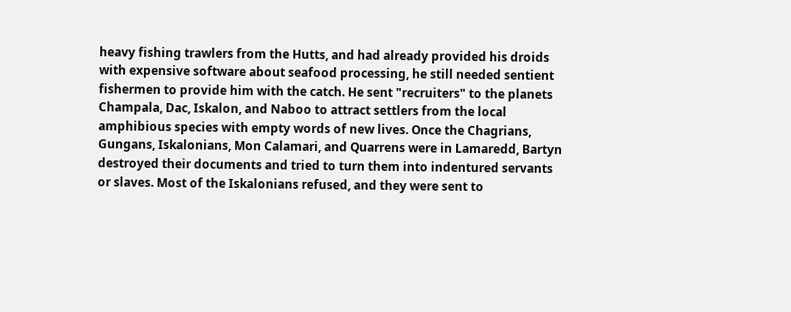heavy fishing trawlers from the Hutts, and had already provided his droids with expensive software about seafood processing, he still needed sentient fishermen to provide him with the catch. He sent "recruiters" to the planets Champala, Dac, Iskalon, and Naboo to attract settlers from the local amphibious species with empty words of new lives. Once the Chagrians, Gungans, Iskalonians, Mon Calamari, and Quarrens were in Lamaredd, Bartyn destroyed their documents and tried to turn them into indentured servants or slaves. Most of the Iskalonians refused, and they were sent to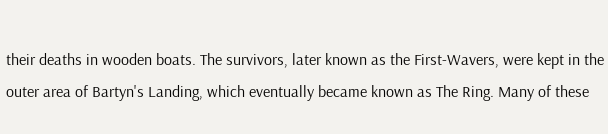their deaths in wooden boats. The survivors, later known as the First-Wavers, were kept in the outer area of Bartyn's Landing, which eventually became known as The Ring. Many of these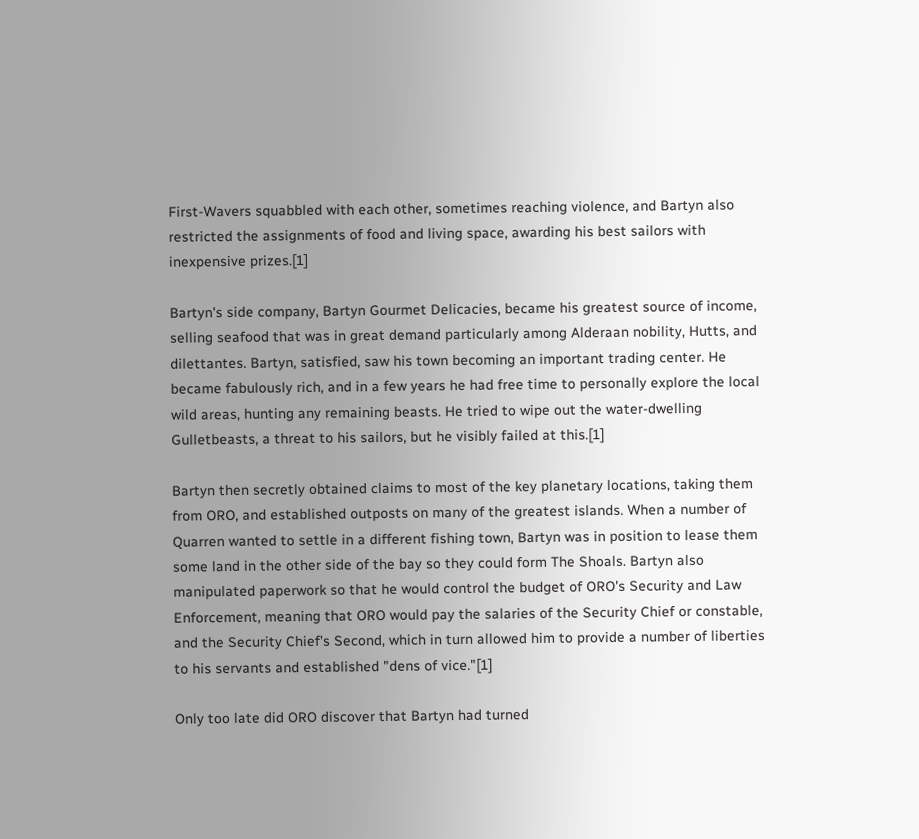First-Wavers squabbled with each other, sometimes reaching violence, and Bartyn also restricted the assignments of food and living space, awarding his best sailors with inexpensive prizes.[1]

Bartyn's side company, Bartyn Gourmet Delicacies, became his greatest source of income, selling seafood that was in great demand particularly among Alderaan nobility, Hutts, and dilettantes. Bartyn, satisfied, saw his town becoming an important trading center. He became fabulously rich, and in a few years he had free time to personally explore the local wild areas, hunting any remaining beasts. He tried to wipe out the water-dwelling Gulletbeasts, a threat to his sailors, but he visibly failed at this.[1]

Bartyn then secretly obtained claims to most of the key planetary locations, taking them from ORO, and established outposts on many of the greatest islands. When a number of Quarren wanted to settle in a different fishing town, Bartyn was in position to lease them some land in the other side of the bay so they could form The Shoals. Bartyn also manipulated paperwork so that he would control the budget of ORO's Security and Law Enforcement, meaning that ORO would pay the salaries of the Security Chief or constable, and the Security Chief's Second, which in turn allowed him to provide a number of liberties to his servants and established "dens of vice."[1]

Only too late did ORO discover that Bartyn had turned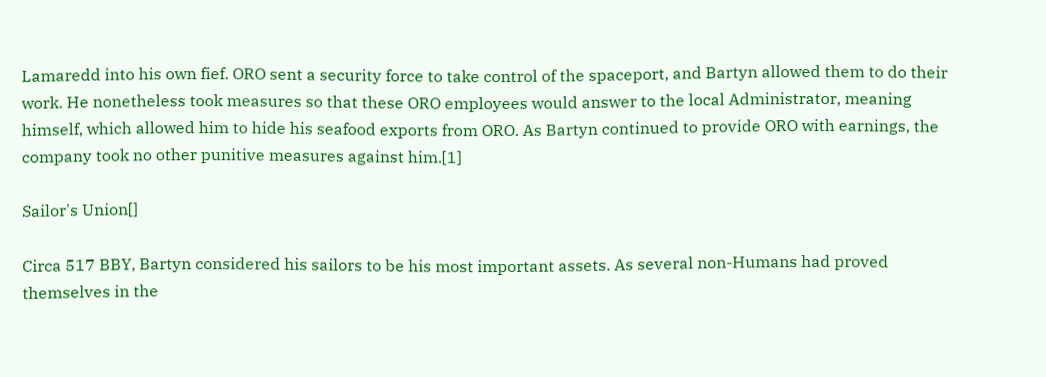Lamaredd into his own fief. ORO sent a security force to take control of the spaceport, and Bartyn allowed them to do their work. He nonetheless took measures so that these ORO employees would answer to the local Administrator, meaning himself, which allowed him to hide his seafood exports from ORO. As Bartyn continued to provide ORO with earnings, the company took no other punitive measures against him.[1]

Sailor's Union[]

Circa 517 BBY, Bartyn considered his sailors to be his most important assets. As several non-Humans had proved themselves in the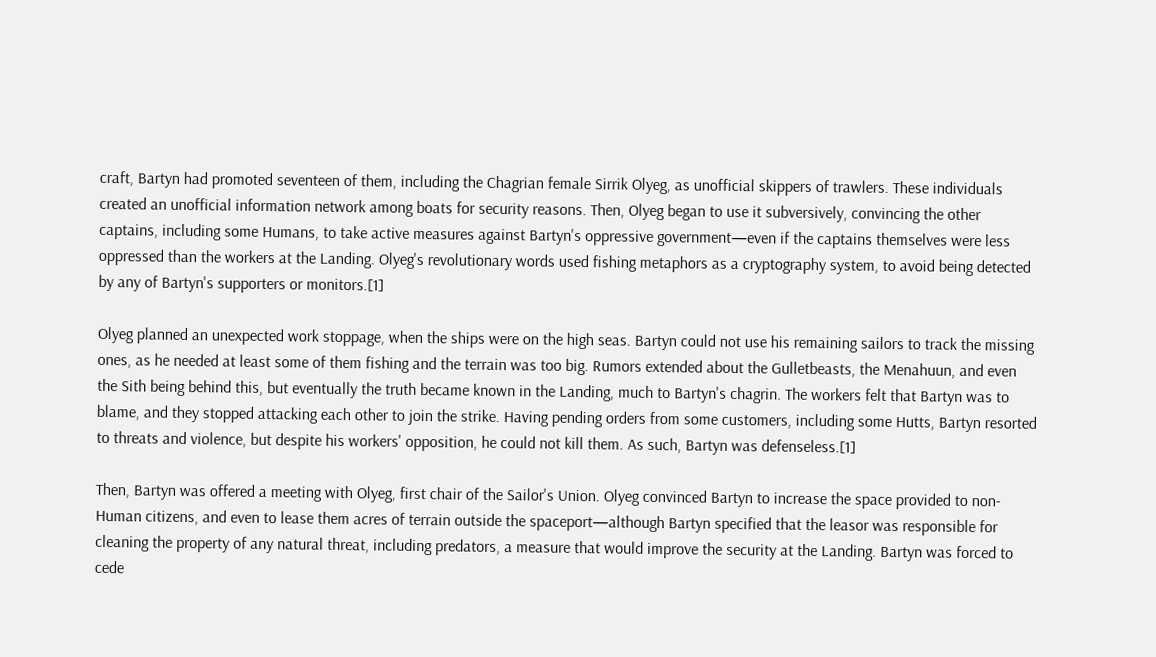craft, Bartyn had promoted seventeen of them, including the Chagrian female Sirrik Olyeg, as unofficial skippers of trawlers. These individuals created an unofficial information network among boats for security reasons. Then, Olyeg began to use it subversively, convincing the other captains, including some Humans, to take active measures against Bartyn's oppressive government—even if the captains themselves were less oppressed than the workers at the Landing. Olyeg's revolutionary words used fishing metaphors as a cryptography system, to avoid being detected by any of Bartyn's supporters or monitors.[1]

Olyeg planned an unexpected work stoppage, when the ships were on the high seas. Bartyn could not use his remaining sailors to track the missing ones, as he needed at least some of them fishing and the terrain was too big. Rumors extended about the Gulletbeasts, the Menahuun, and even the Sith being behind this, but eventually the truth became known in the Landing, much to Bartyn's chagrin. The workers felt that Bartyn was to blame, and they stopped attacking each other to join the strike. Having pending orders from some customers, including some Hutts, Bartyn resorted to threats and violence, but despite his workers' opposition, he could not kill them. As such, Bartyn was defenseless.[1]

Then, Bartyn was offered a meeting with Olyeg, first chair of the Sailor's Union. Olyeg convinced Bartyn to increase the space provided to non-Human citizens, and even to lease them acres of terrain outside the spaceport—although Bartyn specified that the leasor was responsible for cleaning the property of any natural threat, including predators, a measure that would improve the security at the Landing. Bartyn was forced to cede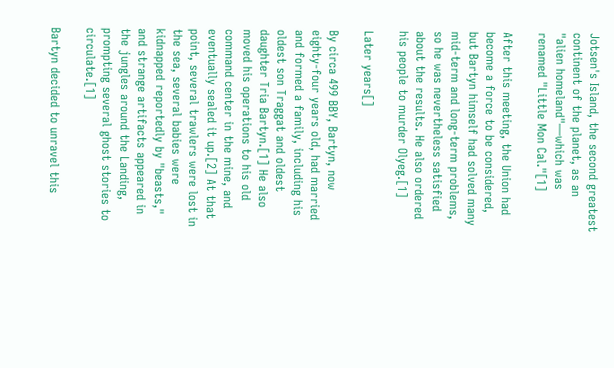Jotsen's Island, the second greatest continent of the planet, as an "alien homeland"—which was renamed "Little Mon Cal."[1]

After this meeting, the Union had become a force to be considered, but Bartyn himself had solved many mid-term and long-term problems, so he was nevertheless satisfied about the results. He also ordered his people to murder Olyeg.[1]

Later years[]

By circa 499 BBY, Bartyn, now eighty-four years old, had married and formed a family, including his oldest son Traggat and oldest daughter Tria Bartyn.[1] He also moved his operations to his old command center in the mine, and eventually sealed it up.[2] At that point, several trawlers were lost in the sea, several babies were kidnapped reportedly by "beasts," and strange artifacts appeared in the jungles around the Landing, prompting several ghost stories to circulate.[1]

Bartyn decided to unravel this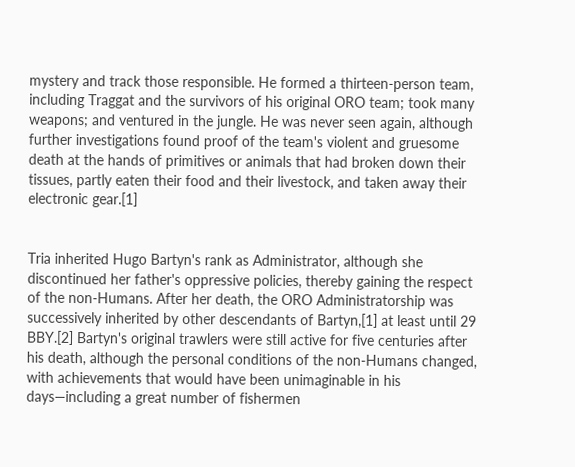mystery and track those responsible. He formed a thirteen-person team, including Traggat and the survivors of his original ORO team; took many weapons; and ventured in the jungle. He was never seen again, although further investigations found proof of the team's violent and gruesome death at the hands of primitives or animals that had broken down their tissues, partly eaten their food and their livestock, and taken away their electronic gear.[1]


Tria inherited Hugo Bartyn's rank as Administrator, although she discontinued her father's oppressive policies, thereby gaining the respect of the non-Humans. After her death, the ORO Administratorship was successively inherited by other descendants of Bartyn,[1] at least until 29 BBY.[2] Bartyn's original trawlers were still active for five centuries after his death, although the personal conditions of the non-Humans changed, with achievements that would have been unimaginable in his days—including a great number of fishermen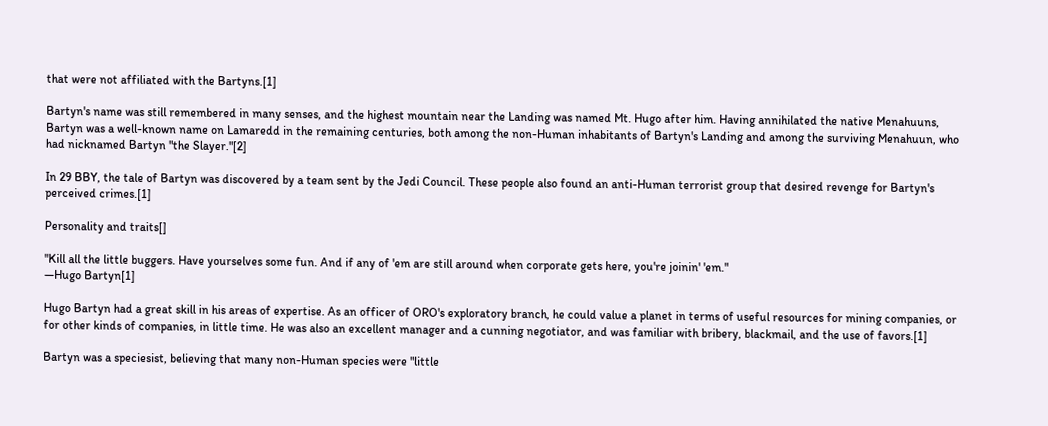that were not affiliated with the Bartyns.[1]

Bartyn's name was still remembered in many senses, and the highest mountain near the Landing was named Mt. Hugo after him. Having annihilated the native Menahuuns, Bartyn was a well-known name on Lamaredd in the remaining centuries, both among the non-Human inhabitants of Bartyn's Landing and among the surviving Menahuun, who had nicknamed Bartyn "the Slayer."[2]

In 29 BBY, the tale of Bartyn was discovered by a team sent by the Jedi Council. These people also found an anti-Human terrorist group that desired revenge for Bartyn's perceived crimes.[1]

Personality and traits[]

"Kill all the little buggers. Have yourselves some fun. And if any of 'em are still around when corporate gets here, you're joinin' 'em."
―Hugo Bartyn[1]

Hugo Bartyn had a great skill in his areas of expertise. As an officer of ORO's exploratory branch, he could value a planet in terms of useful resources for mining companies, or for other kinds of companies, in little time. He was also an excellent manager and a cunning negotiator, and was familiar with bribery, blackmail, and the use of favors.[1]

Bartyn was a speciesist, believing that many non-Human species were "little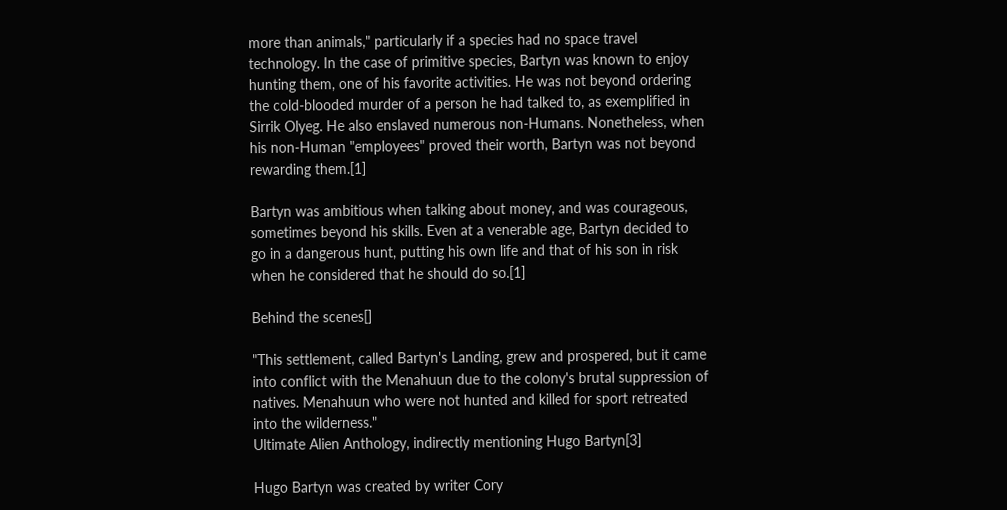more than animals," particularly if a species had no space travel technology. In the case of primitive species, Bartyn was known to enjoy hunting them, one of his favorite activities. He was not beyond ordering the cold-blooded murder of a person he had talked to, as exemplified in Sirrik Olyeg. He also enslaved numerous non-Humans. Nonetheless, when his non-Human "employees" proved their worth, Bartyn was not beyond rewarding them.[1]

Bartyn was ambitious when talking about money, and was courageous, sometimes beyond his skills. Even at a venerable age, Bartyn decided to go in a dangerous hunt, putting his own life and that of his son in risk when he considered that he should do so.[1]

Behind the scenes[]

"This settlement, called Bartyn's Landing, grew and prospered, but it came into conflict with the Menahuun due to the colony's brutal suppression of natives. Menahuun who were not hunted and killed for sport retreated into the wilderness."
Ultimate Alien Anthology, indirectly mentioning Hugo Bartyn[3]

Hugo Bartyn was created by writer Cory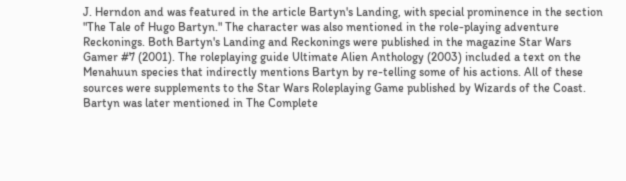J. Herndon and was featured in the article Bartyn's Landing, with special prominence in the section "The Tale of Hugo Bartyn." The character was also mentioned in the role-playing adventure Reckonings. Both Bartyn's Landing and Reckonings were published in the magazine Star Wars Gamer #7 (2001). The roleplaying guide Ultimate Alien Anthology (2003) included a text on the Menahuun species that indirectly mentions Bartyn by re-telling some of his actions. All of these sources were supplements to the Star Wars Roleplaying Game published by Wizards of the Coast. Bartyn was later mentioned in The Complete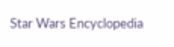Star Wars Encyclopedia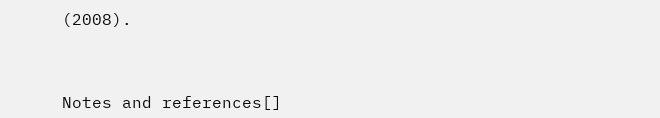(2008).



Notes and references[]